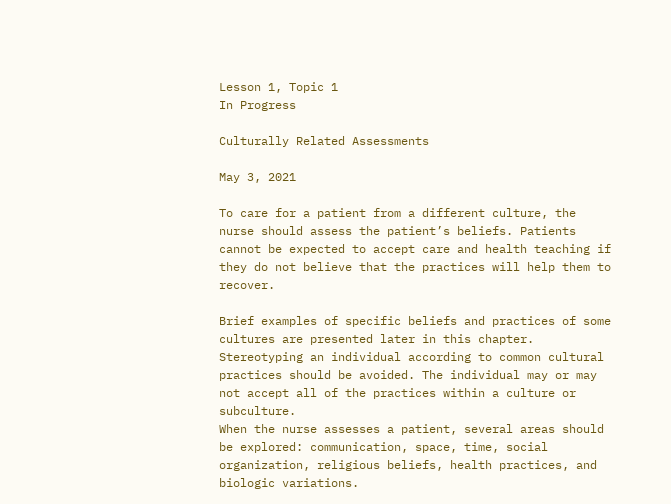Lesson 1, Topic 1
In Progress

Culturally Related Assessments

May 3, 2021

To care for a patient from a different culture, the nurse should assess the patient’s beliefs. Patients cannot be expected to accept care and health teaching if they do not believe that the practices will help them to recover.

Brief examples of specific beliefs and practices of some cultures are presented later in this chapter. Stereotyping an individual according to common cultural practices should be avoided. The individual may or may not accept all of the practices within a culture or subculture.
When the nurse assesses a patient, several areas should be explored: communication, space, time, social organization, religious beliefs, health practices, and biologic variations.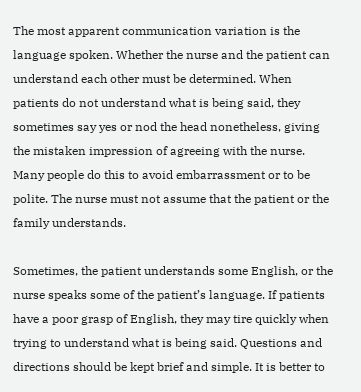The most apparent communication variation is the language spoken. Whether the nurse and the patient can understand each other must be determined. When patients do not understand what is being said, they sometimes say yes or nod the head nonetheless, giving the mistaken impression of agreeing with the nurse. Many people do this to avoid embarrassment or to be polite. The nurse must not assume that the patient or the family understands.

Sometimes, the patient understands some English, or the nurse speaks some of the patient’s language. If patients have a poor grasp of English, they may tire quickly when trying to understand what is being said. Questions and directions should be kept brief and simple. It is better to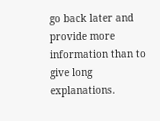go back later and provide more information than to give long explanations.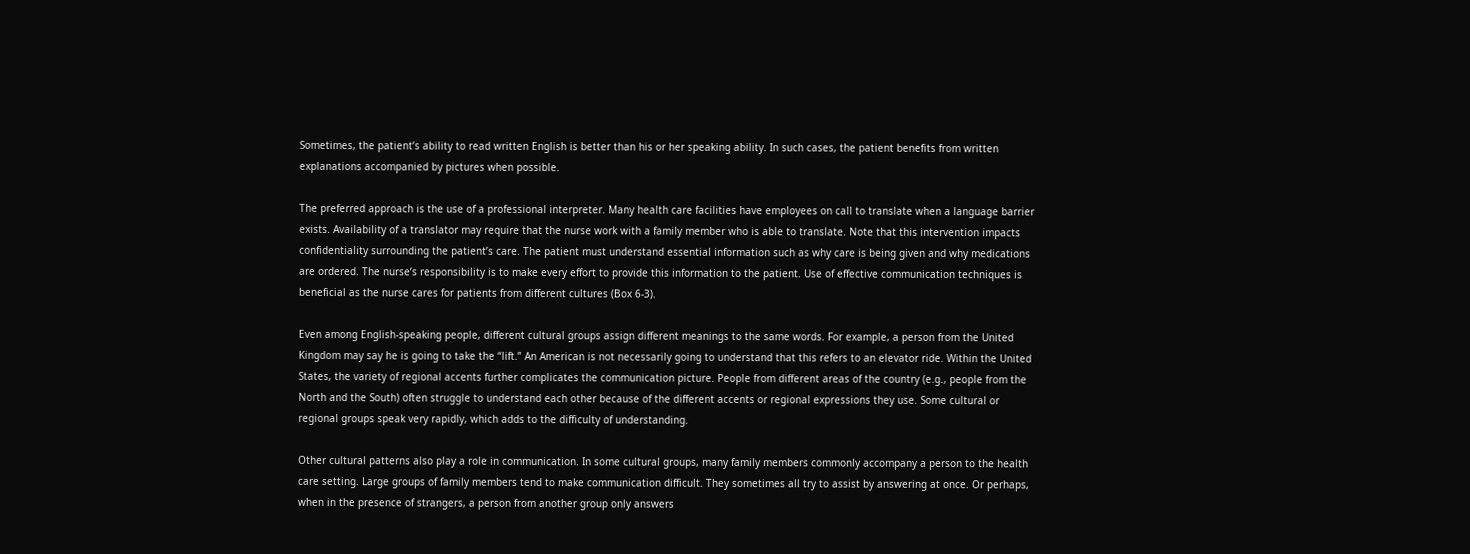Sometimes, the patient’s ability to read written English is better than his or her speaking ability. In such cases, the patient benefits from written explanations accompanied by pictures when possible.

The preferred approach is the use of a professional interpreter. Many health care facilities have employees on call to translate when a language barrier exists. Availability of a translator may require that the nurse work with a family member who is able to translate. Note that this intervention impacts confidentiality surrounding the patient’s care. The patient must understand essential information such as why care is being given and why medications are ordered. The nurse’s responsibility is to make every effort to provide this information to the patient. Use of effective communication techniques is beneficial as the nurse cares for patients from different cultures (Box 6-3).

Even among English-speaking people, different cultural groups assign different meanings to the same words. For example, a person from the United Kingdom may say he is going to take the “lift.” An American is not necessarily going to understand that this refers to an elevator ride. Within the United States, the variety of regional accents further complicates the communication picture. People from different areas of the country (e.g., people from the North and the South) often struggle to understand each other because of the different accents or regional expressions they use. Some cultural or regional groups speak very rapidly, which adds to the difficulty of understanding.

Other cultural patterns also play a role in communication. In some cultural groups, many family members commonly accompany a person to the health care setting. Large groups of family members tend to make communication difficult. They sometimes all try to assist by answering at once. Or perhaps, when in the presence of strangers, a person from another group only answers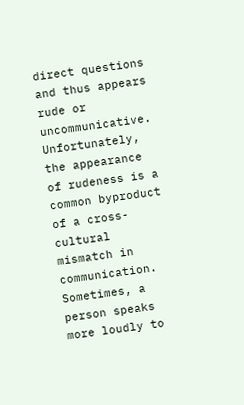direct questions and thus appears rude or uncommunicative. Unfortunately, the appearance of rudeness is a common byproduct of a cross-cultural mismatch in communication. Sometimes, a person speaks more loudly to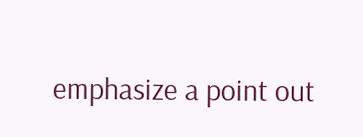emphasize a point out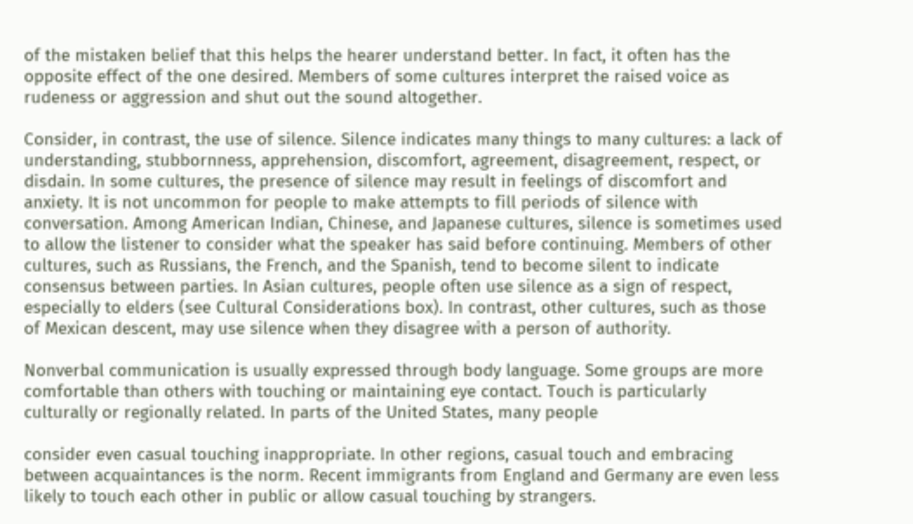of the mistaken belief that this helps the hearer understand better. In fact, it often has the opposite effect of the one desired. Members of some cultures interpret the raised voice as rudeness or aggression and shut out the sound altogether.

Consider, in contrast, the use of silence. Silence indicates many things to many cultures: a lack of understanding, stubbornness, apprehension, discomfort, agreement, disagreement, respect, or disdain. In some cultures, the presence of silence may result in feelings of discomfort and anxiety. It is not uncommon for people to make attempts to fill periods of silence with conversation. Among American Indian, Chinese, and Japanese cultures, silence is sometimes used to allow the listener to consider what the speaker has said before continuing. Members of other cultures, such as Russians, the French, and the Spanish, tend to become silent to indicate consensus between parties. In Asian cultures, people often use silence as a sign of respect, especially to elders (see Cultural Considerations box). In contrast, other cultures, such as those of Mexican descent, may use silence when they disagree with a person of authority.

Nonverbal communication is usually expressed through body language. Some groups are more comfortable than others with touching or maintaining eye contact. Touch is particularly culturally or regionally related. In parts of the United States, many people

consider even casual touching inappropriate. In other regions, casual touch and embracing between acquaintances is the norm. Recent immigrants from England and Germany are even less likely to touch each other in public or allow casual touching by strangers.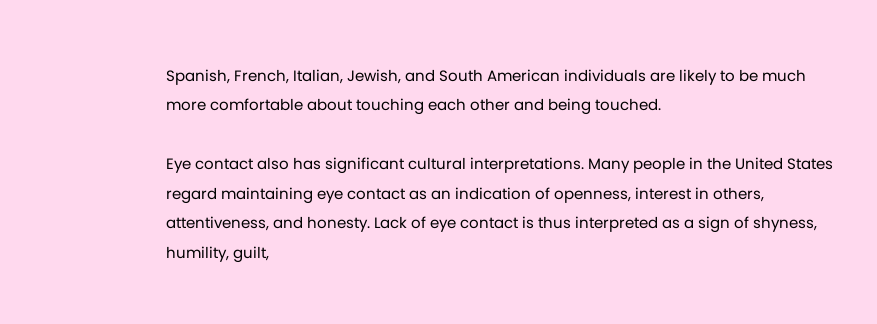Spanish, French, Italian, Jewish, and South American individuals are likely to be much more comfortable about touching each other and being touched.

Eye contact also has significant cultural interpretations. Many people in the United States regard maintaining eye contact as an indication of openness, interest in others, attentiveness, and honesty. Lack of eye contact is thus interpreted as a sign of shyness, humility, guilt,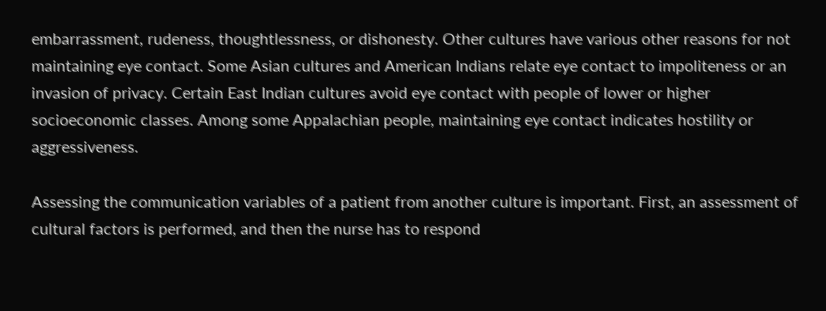embarrassment, rudeness, thoughtlessness, or dishonesty. Other cultures have various other reasons for not maintaining eye contact. Some Asian cultures and American Indians relate eye contact to impoliteness or an invasion of privacy. Certain East Indian cultures avoid eye contact with people of lower or higher socioeconomic classes. Among some Appalachian people, maintaining eye contact indicates hostility or aggressiveness.

Assessing the communication variables of a patient from another culture is important. First, an assessment of cultural factors is performed, and then the nurse has to respond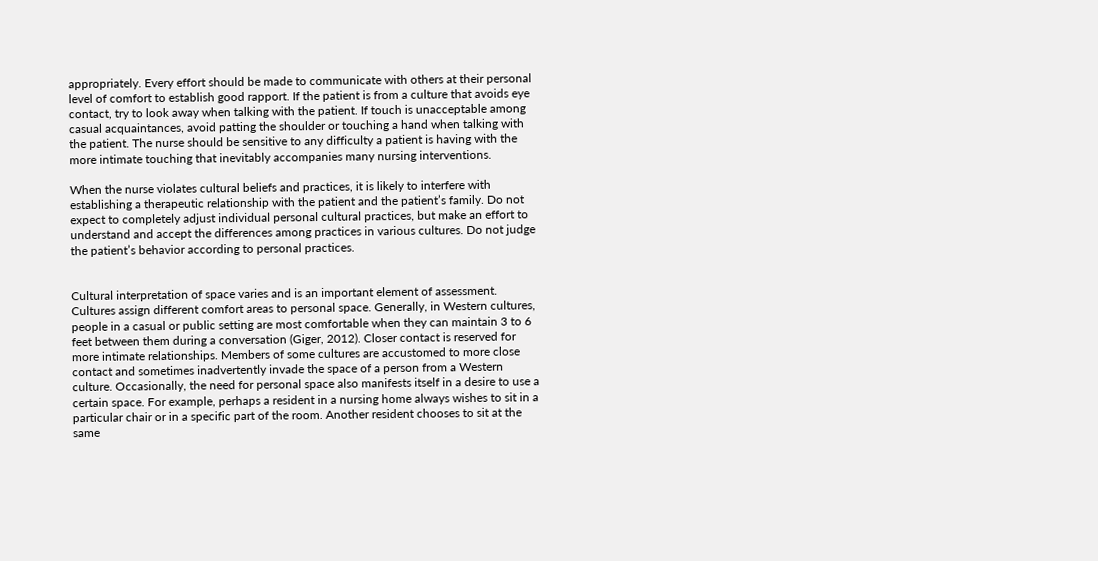appropriately. Every effort should be made to communicate with others at their personal level of comfort to establish good rapport. If the patient is from a culture that avoids eye contact, try to look away when talking with the patient. If touch is unacceptable among casual acquaintances, avoid patting the shoulder or touching a hand when talking with the patient. The nurse should be sensitive to any difficulty a patient is having with the more intimate touching that inevitably accompanies many nursing interventions.

When the nurse violates cultural beliefs and practices, it is likely to interfere with establishing a therapeutic relationship with the patient and the patient’s family. Do not expect to completely adjust individual personal cultural practices, but make an effort to understand and accept the differences among practices in various cultures. Do not judge the patient’s behavior according to personal practices.


Cultural interpretation of space varies and is an important element of assessment. Cultures assign different comfort areas to personal space. Generally, in Western cultures, people in a casual or public setting are most comfortable when they can maintain 3 to 6 feet between them during a conversation (Giger, 2012). Closer contact is reserved for more intimate relationships. Members of some cultures are accustomed to more close contact and sometimes inadvertently invade the space of a person from a Western culture. Occasionally, the need for personal space also manifests itself in a desire to use a certain space. For example, perhaps a resident in a nursing home always wishes to sit in a particular chair or in a specific part of the room. Another resident chooses to sit at the same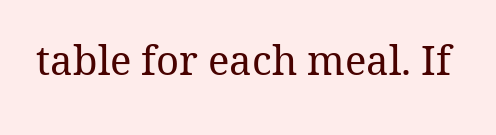table for each meal. If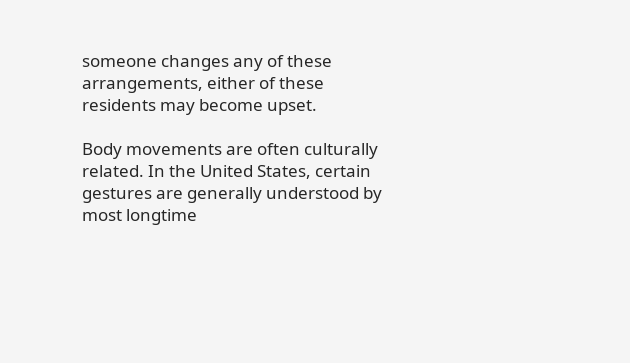someone changes any of these arrangements, either of these residents may become upset.

Body movements are often culturally related. In the United States, certain gestures are generally understood by most longtime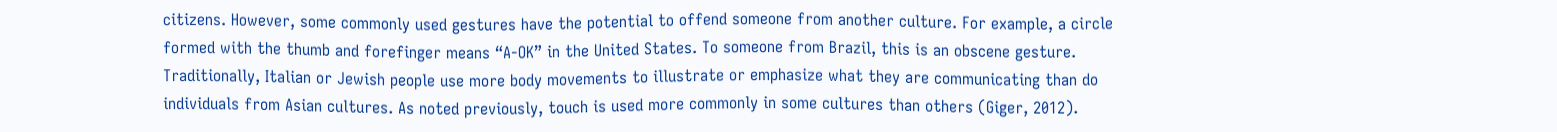citizens. However, some commonly used gestures have the potential to offend someone from another culture. For example, a circle formed with the thumb and forefinger means “A-OK” in the United States. To someone from Brazil, this is an obscene gesture. Traditionally, Italian or Jewish people use more body movements to illustrate or emphasize what they are communicating than do individuals from Asian cultures. As noted previously, touch is used more commonly in some cultures than others (Giger, 2012).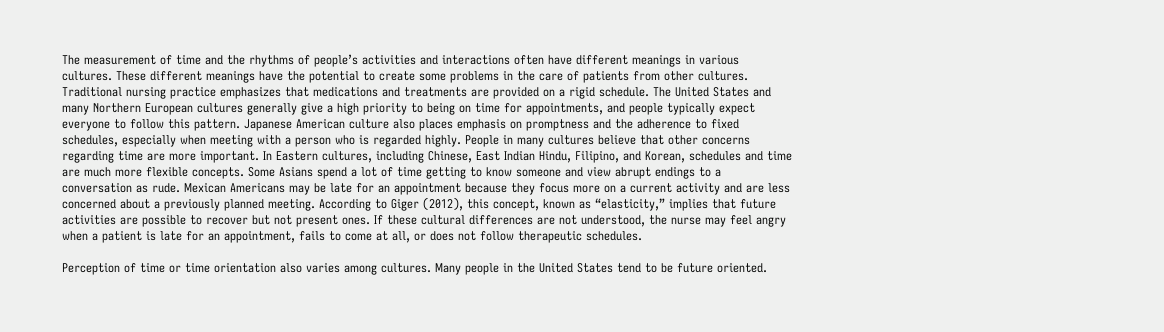The measurement of time and the rhythms of people’s activities and interactions often have different meanings in various cultures. These different meanings have the potential to create some problems in the care of patients from other cultures. Traditional nursing practice emphasizes that medications and treatments are provided on a rigid schedule. The United States and many Northern European cultures generally give a high priority to being on time for appointments, and people typically expect everyone to follow this pattern. Japanese American culture also places emphasis on promptness and the adherence to fixed schedules, especially when meeting with a person who is regarded highly. People in many cultures believe that other concerns regarding time are more important. In Eastern cultures, including Chinese, East Indian Hindu, Filipino, and Korean, schedules and time are much more flexible concepts. Some Asians spend a lot of time getting to know someone and view abrupt endings to a conversation as rude. Mexican Americans may be late for an appointment because they focus more on a current activity and are less concerned about a previously planned meeting. According to Giger (2012), this concept, known as “elasticity,” implies that future activities are possible to recover but not present ones. If these cultural differences are not understood, the nurse may feel angry when a patient is late for an appointment, fails to come at all, or does not follow therapeutic schedules.

Perception of time or time orientation also varies among cultures. Many people in the United States tend to be future oriented.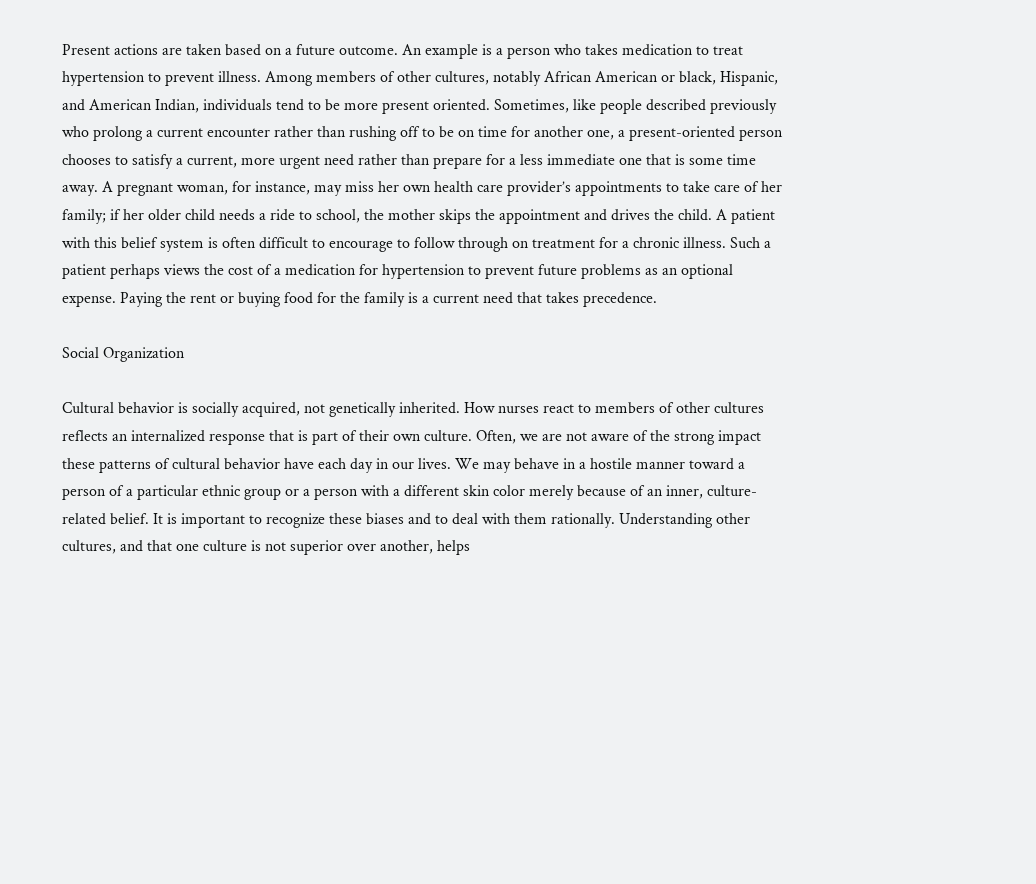Present actions are taken based on a future outcome. An example is a person who takes medication to treat hypertension to prevent illness. Among members of other cultures, notably African American or black, Hispanic, and American Indian, individuals tend to be more present oriented. Sometimes, like people described previously who prolong a current encounter rather than rushing off to be on time for another one, a present-oriented person chooses to satisfy a current, more urgent need rather than prepare for a less immediate one that is some time away. A pregnant woman, for instance, may miss her own health care provider’s appointments to take care of her family; if her older child needs a ride to school, the mother skips the appointment and drives the child. A patient with this belief system is often difficult to encourage to follow through on treatment for a chronic illness. Such a patient perhaps views the cost of a medication for hypertension to prevent future problems as an optional expense. Paying the rent or buying food for the family is a current need that takes precedence.

Social Organization

Cultural behavior is socially acquired, not genetically inherited. How nurses react to members of other cultures reflects an internalized response that is part of their own culture. Often, we are not aware of the strong impact these patterns of cultural behavior have each day in our lives. We may behave in a hostile manner toward a person of a particular ethnic group or a person with a different skin color merely because of an inner, culture-related belief. It is important to recognize these biases and to deal with them rationally. Understanding other cultures, and that one culture is not superior over another, helps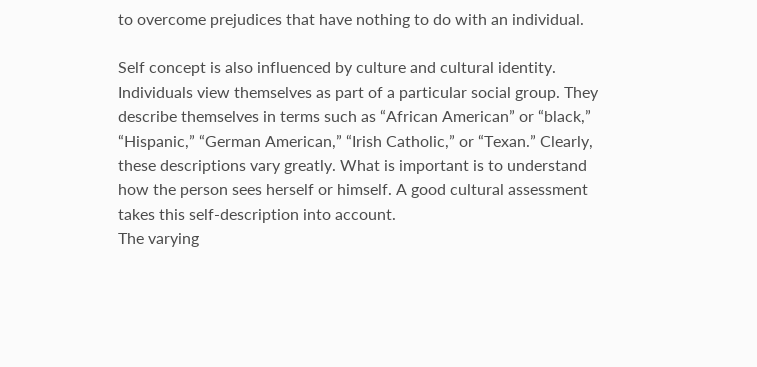to overcome prejudices that have nothing to do with an individual.

Self concept is also influenced by culture and cultural identity. Individuals view themselves as part of a particular social group. They describe themselves in terms such as “African American” or “black,” “Hispanic,” “German American,” “Irish Catholic,” or “Texan.” Clearly, these descriptions vary greatly. What is important is to understand how the person sees herself or himself. A good cultural assessment takes this self-description into account.
The varying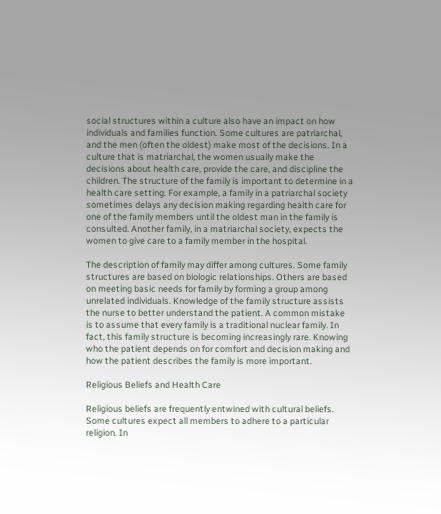social structures within a culture also have an impact on how individuals and families function. Some cultures are patriarchal, and the men (often the oldest) make most of the decisions. In a culture that is matriarchal, the women usually make the decisions about health care, provide the care, and discipline the children. The structure of the family is important to determine in a health care setting. For example, a family in a patriarchal society sometimes delays any decision making regarding health care for one of the family members until the oldest man in the family is consulted. Another family, in a matriarchal society, expects the women to give care to a family member in the hospital.

The description of family may differ among cultures. Some family structures are based on biologic relationships. Others are based on meeting basic needs for family by forming a group among unrelated individuals. Knowledge of the family structure assists the nurse to better understand the patient. A common mistake is to assume that every family is a traditional nuclear family. In fact, this family structure is becoming increasingly rare. Knowing who the patient depends on for comfort and decision making and how the patient describes the family is more important.

Religious Beliefs and Health Care

Religious beliefs are frequently entwined with cultural beliefs. Some cultures expect all members to adhere to a particular religion. In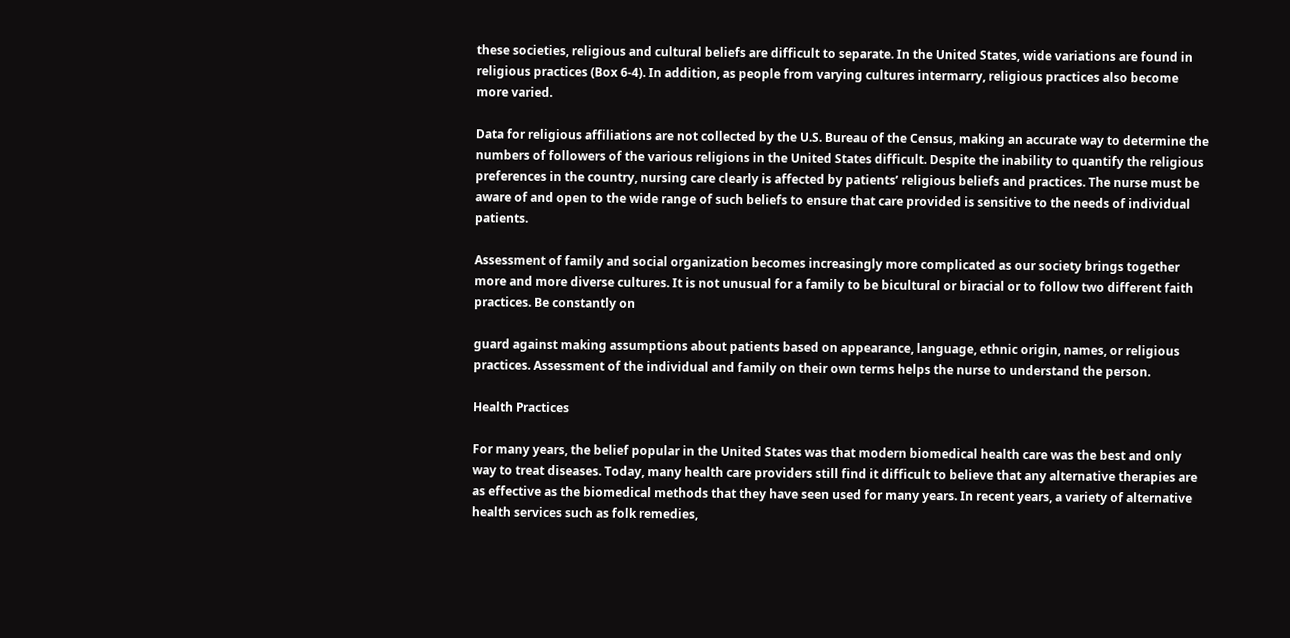these societies, religious and cultural beliefs are difficult to separate. In the United States, wide variations are found in religious practices (Box 6-4). In addition, as people from varying cultures intermarry, religious practices also become more varied.

Data for religious affiliations are not collected by the U.S. Bureau of the Census, making an accurate way to determine the numbers of followers of the various religions in the United States difficult. Despite the inability to quantify the religious preferences in the country, nursing care clearly is affected by patients’ religious beliefs and practices. The nurse must be aware of and open to the wide range of such beliefs to ensure that care provided is sensitive to the needs of individual patients.

Assessment of family and social organization becomes increasingly more complicated as our society brings together more and more diverse cultures. It is not unusual for a family to be bicultural or biracial or to follow two different faith practices. Be constantly on

guard against making assumptions about patients based on appearance, language, ethnic origin, names, or religious practices. Assessment of the individual and family on their own terms helps the nurse to understand the person.

Health Practices

For many years, the belief popular in the United States was that modern biomedical health care was the best and only way to treat diseases. Today, many health care providers still find it difficult to believe that any alternative therapies are as effective as the biomedical methods that they have seen used for many years. In recent years, a variety of alternative health services such as folk remedies,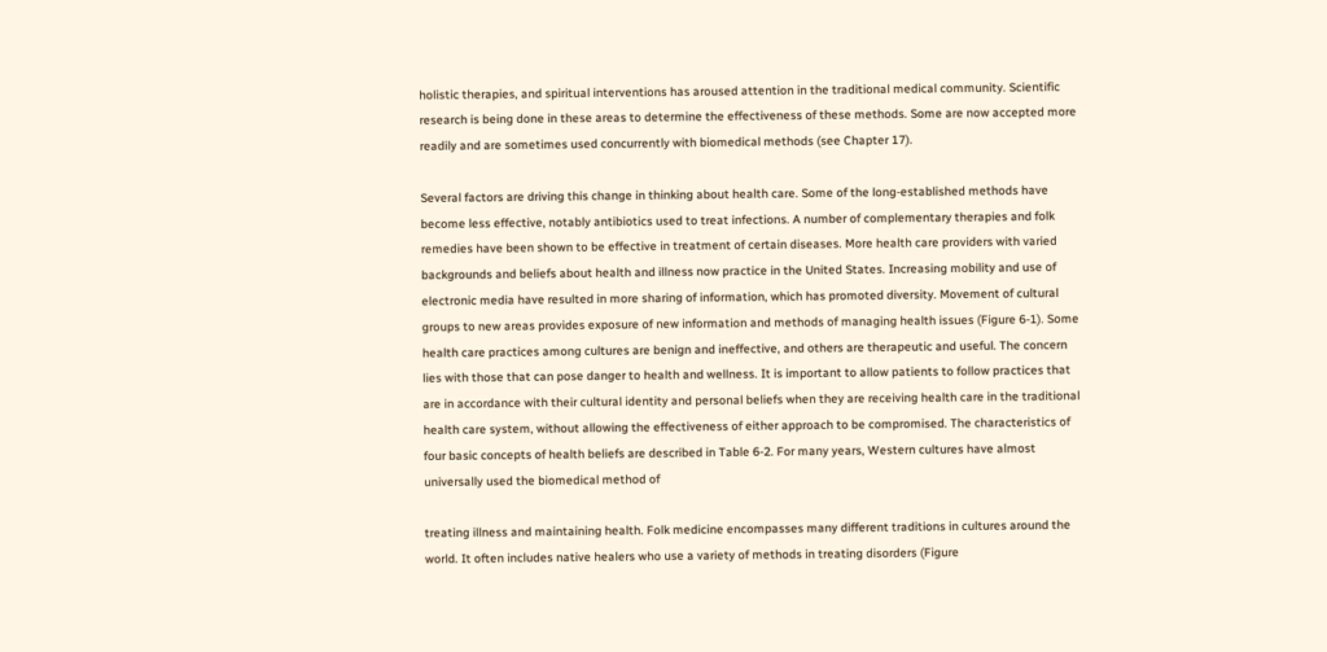holistic therapies, and spiritual interventions has aroused attention in the traditional medical community. Scientific research is being done in these areas to determine the effectiveness of these methods. Some are now accepted more readily and are sometimes used concurrently with biomedical methods (see Chapter 17).

Several factors are driving this change in thinking about health care. Some of the long-established methods have become less effective, notably antibiotics used to treat infections. A number of complementary therapies and folk remedies have been shown to be effective in treatment of certain diseases. More health care providers with varied backgrounds and beliefs about health and illness now practice in the United States. Increasing mobility and use of electronic media have resulted in more sharing of information, which has promoted diversity. Movement of cultural groups to new areas provides exposure of new information and methods of managing health issues (Figure 6-1). Some health care practices among cultures are benign and ineffective, and others are therapeutic and useful. The concern lies with those that can pose danger to health and wellness. It is important to allow patients to follow practices that are in accordance with their cultural identity and personal beliefs when they are receiving health care in the traditional health care system, without allowing the effectiveness of either approach to be compromised. The characteristics of four basic concepts of health beliefs are described in Table 6-2. For many years, Western cultures have almost universally used the biomedical method of

treating illness and maintaining health. Folk medicine encompasses many different traditions in cultures around the world. It often includes native healers who use a variety of methods in treating disorders (Figure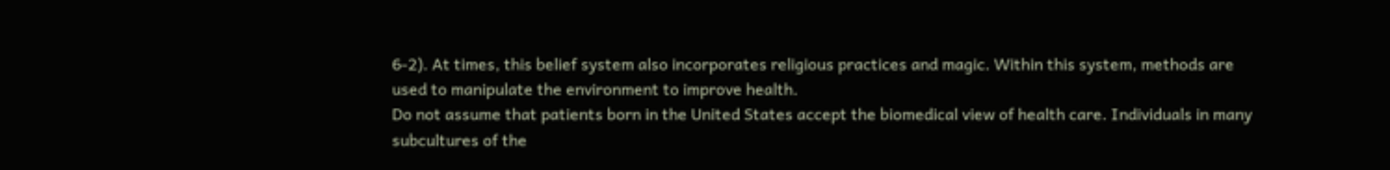6-2). At times, this belief system also incorporates religious practices and magic. Within this system, methods are used to manipulate the environment to improve health.
Do not assume that patients born in the United States accept the biomedical view of health care. Individuals in many subcultures of the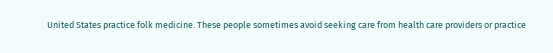United States practice folk medicine. These people sometimes avoid seeking care from health care providers or practice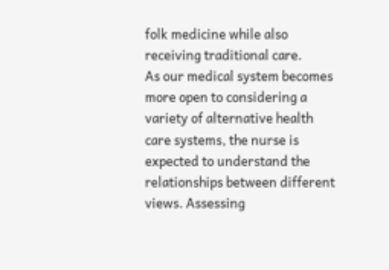folk medicine while also receiving traditional care.
As our medical system becomes more open to considering a variety of alternative health care systems, the nurse is expected to understand the relationships between different views. Assessing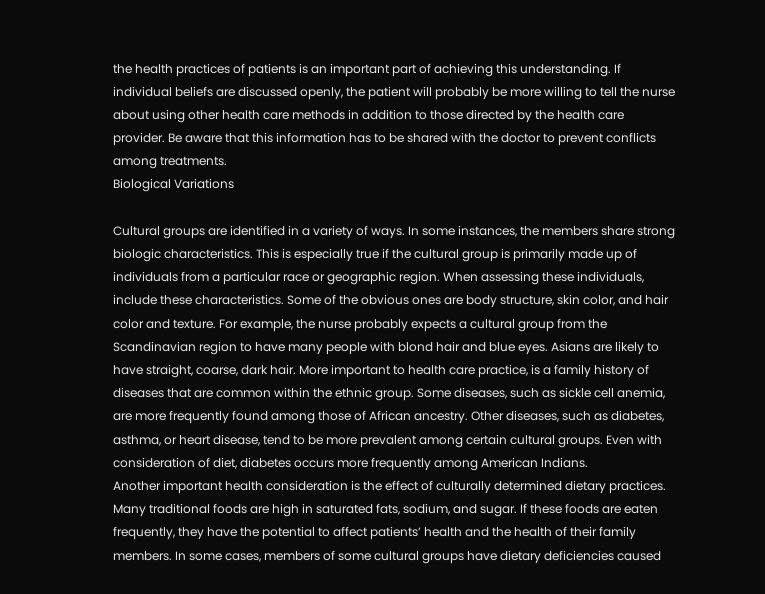the health practices of patients is an important part of achieving this understanding. If individual beliefs are discussed openly, the patient will probably be more willing to tell the nurse about using other health care methods in addition to those directed by the health care provider. Be aware that this information has to be shared with the doctor to prevent conflicts among treatments.
Biological Variations

Cultural groups are identified in a variety of ways. In some instances, the members share strong biologic characteristics. This is especially true if the cultural group is primarily made up of individuals from a particular race or geographic region. When assessing these individuals, include these characteristics. Some of the obvious ones are body structure, skin color, and hair color and texture. For example, the nurse probably expects a cultural group from the Scandinavian region to have many people with blond hair and blue eyes. Asians are likely to have straight, coarse, dark hair. More important to health care practice, is a family history of diseases that are common within the ethnic group. Some diseases, such as sickle cell anemia, are more frequently found among those of African ancestry. Other diseases, such as diabetes, asthma, or heart disease, tend to be more prevalent among certain cultural groups. Even with consideration of diet, diabetes occurs more frequently among American Indians.
Another important health consideration is the effect of culturally determined dietary practices. Many traditional foods are high in saturated fats, sodium, and sugar. If these foods are eaten frequently, they have the potential to affect patients’ health and the health of their family members. In some cases, members of some cultural groups have dietary deficiencies caused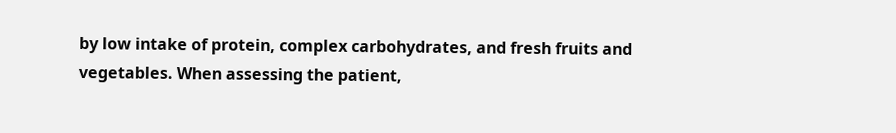by low intake of protein, complex carbohydrates, and fresh fruits and vegetables. When assessing the patient,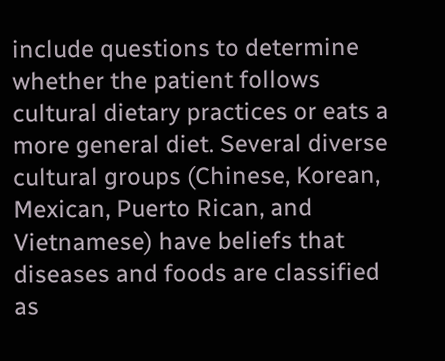include questions to determine whether the patient follows cultural dietary practices or eats a more general diet. Several diverse cultural groups (Chinese, Korean, Mexican, Puerto Rican, and Vietnamese) have beliefs that diseases and foods are classified as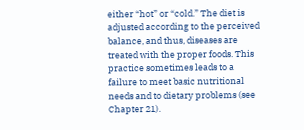either “hot” or “cold.” The diet is adjusted according to the perceived balance, and thus, diseases are treated with the proper foods. This practice sometimes leads to a failure to meet basic nutritional needs and to dietary problems (see Chapter 21).